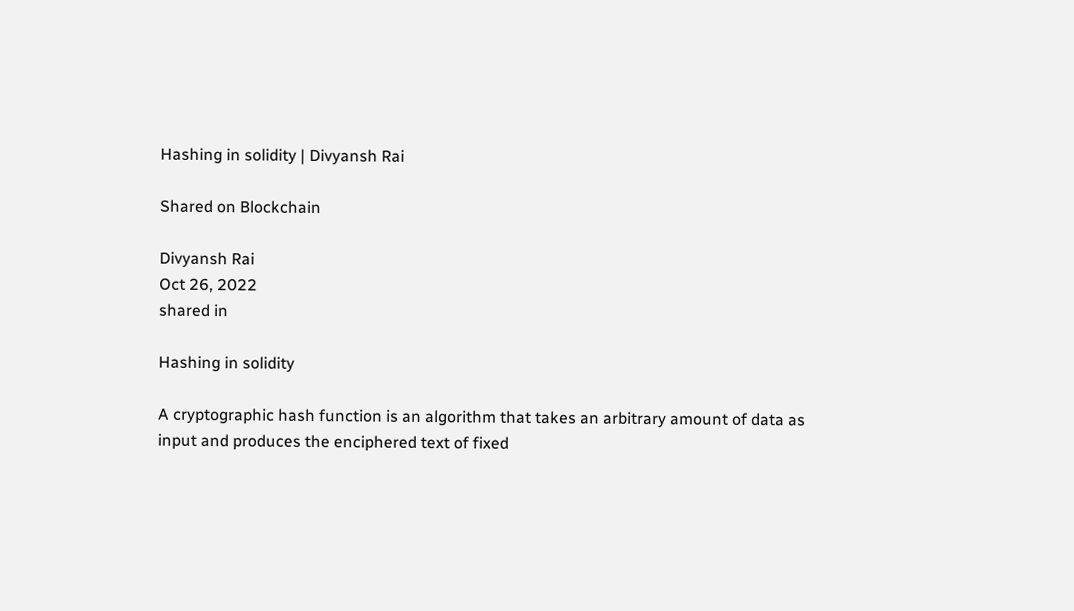Hashing in solidity | Divyansh Rai

Shared on Blockchain

Divyansh Rai
Oct 26, 2022
shared in

Hashing in solidity

A cryptographic hash function is an algorithm that takes an arbitrary amount of data as input and produces the enciphered text of fixed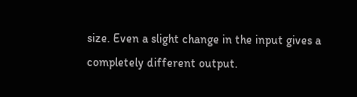size. Even a slight change in the input gives a completely different output.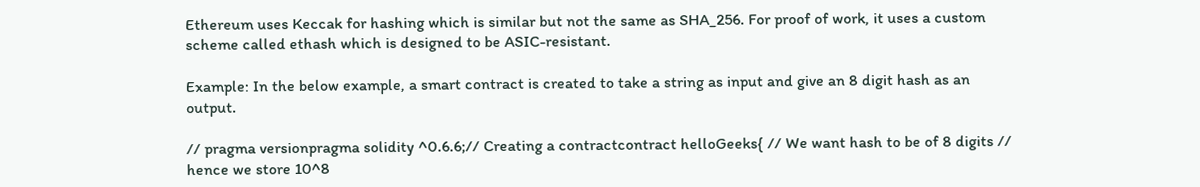Ethereum uses Keccak for hashing which is similar but not the same as SHA_256. For proof of work, it uses a custom scheme called ethash which is designed to be ASIC-resistant.

Example: In the below example, a smart contract is created to take a string as input and give an 8 digit hash as an output.

// pragma versionpragma solidity ^0.6.6;// Creating a contractcontract helloGeeks{ // We want hash to be of 8 digits // hence we store 10^8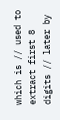which is // used to extract first 8 digits // later by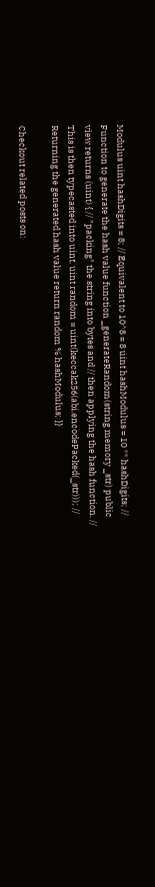Modulus uint hashDigits = 8; // Equivalent to 10^8 = 8 uint hashModulus = 10 ** hashDigits; // Function to generate the hash value function _generateRandom(string memory _str) public view returns (uint) { // "packing" the string into bytes and // then applying the hash function. // This is then typecasted into uint. uint random = uint(keccak256(abi.encodePacked(_str))); // Returning the generated hash value return random % hashModulus; }}

Checkout related posts on: